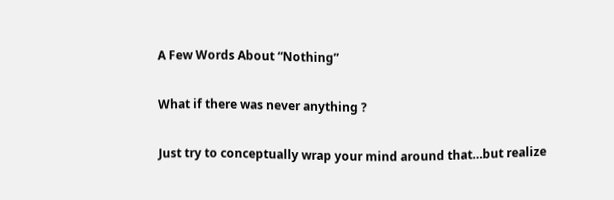A Few Words About “Nothing”

What if there was never anything ?

Just try to conceptually wrap your mind around that…but realize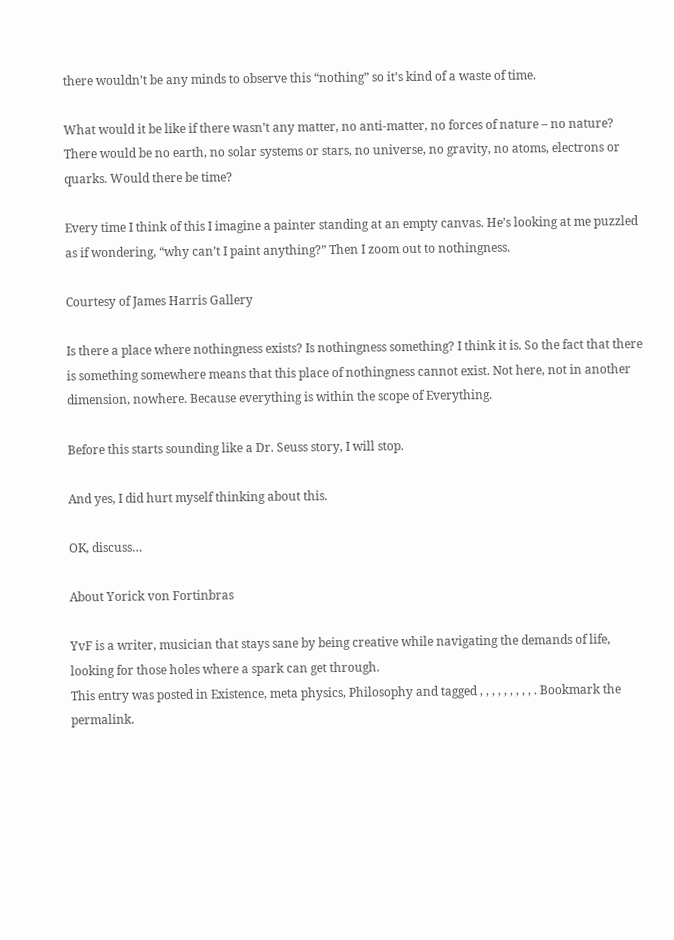there wouldn’t be any minds to observe this “nothing” so it’s kind of a waste of time.

What would it be like if there wasn’t any matter, no anti-matter, no forces of nature – no nature? There would be no earth, no solar systems or stars, no universe, no gravity, no atoms, electrons or quarks. Would there be time?

Every time I think of this I imagine a painter standing at an empty canvas. He’s looking at me puzzled as if wondering, “why can’t I paint anything?” Then I zoom out to nothingness.

Courtesy of James Harris Gallery

Is there a place where nothingness exists? Is nothingness something? I think it is. So the fact that there is something somewhere means that this place of nothingness cannot exist. Not here, not in another dimension, nowhere. Because everything is within the scope of Everything.

Before this starts sounding like a Dr. Seuss story, I will stop.

And yes, I did hurt myself thinking about this.

OK, discuss…

About Yorick von Fortinbras

YvF is a writer, musician that stays sane by being creative while navigating the demands of life, looking for those holes where a spark can get through.
This entry was posted in Existence, meta physics, Philosophy and tagged , , , , , , , , , . Bookmark the permalink.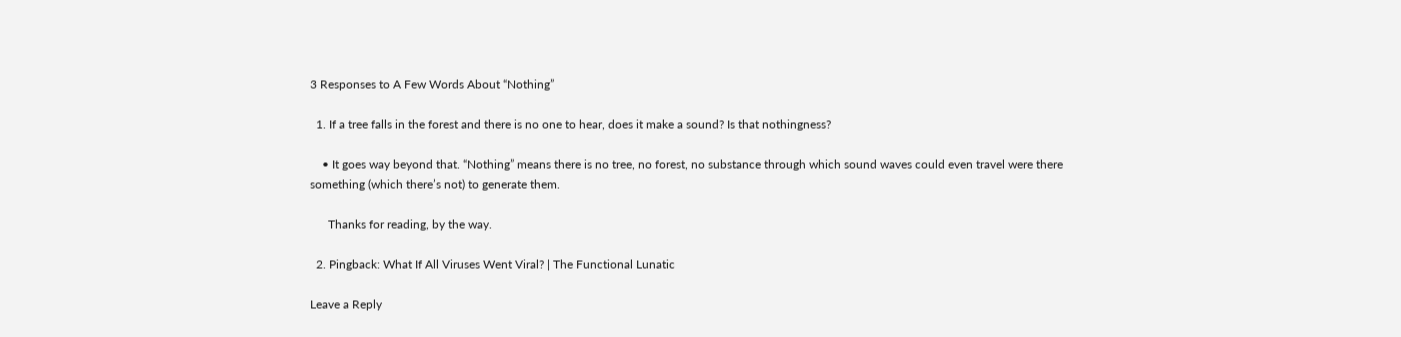3 Responses to A Few Words About “Nothing”

  1. If a tree falls in the forest and there is no one to hear, does it make a sound? Is that nothingness?

    • It goes way beyond that. “Nothing” means there is no tree, no forest, no substance through which sound waves could even travel were there something (which there’s not) to generate them.

      Thanks for reading, by the way.

  2. Pingback: What If All Viruses Went Viral? | The Functional Lunatic

Leave a Reply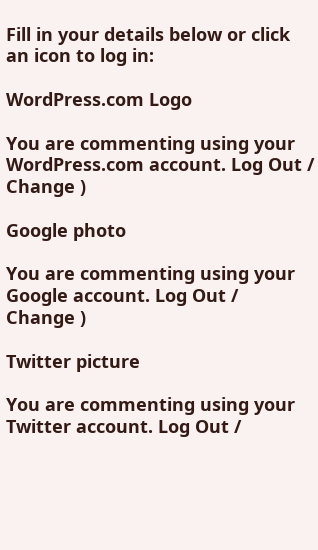Fill in your details below or click an icon to log in:

WordPress.com Logo

You are commenting using your WordPress.com account. Log Out /  Change )

Google photo

You are commenting using your Google account. Log Out /  Change )

Twitter picture

You are commenting using your Twitter account. Log Out /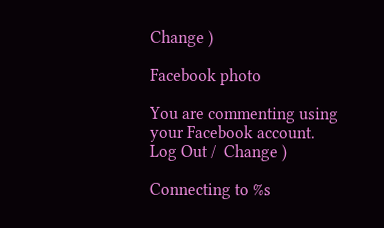Change )

Facebook photo

You are commenting using your Facebook account. Log Out /  Change )

Connecting to %s